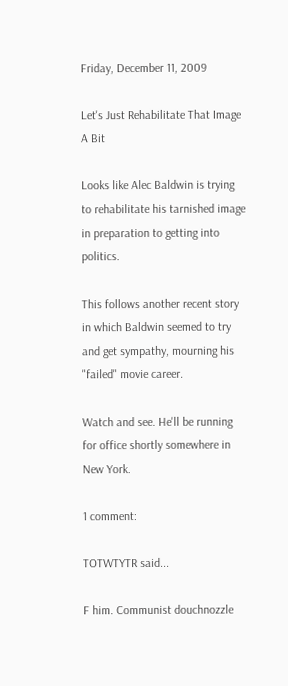Friday, December 11, 2009

Let's Just Rehabilitate That Image A Bit

Looks like Alec Baldwin is trying to rehabilitate his tarnished image in preparation to getting into politics.

This follows another recent story in which Baldwin seemed to try and get sympathy, mourning his "failed" movie career.

Watch and see. He'll be running for office shortly somewhere in New York.

1 comment:

TOTWTYTR said...

F him. Communist douchnozzle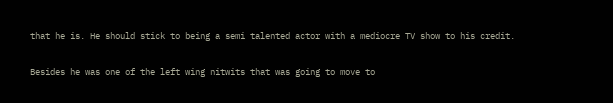that he is. He should stick to being a semi talented actor with a mediocre TV show to his credit.

Besides he was one of the left wing nitwits that was going to move to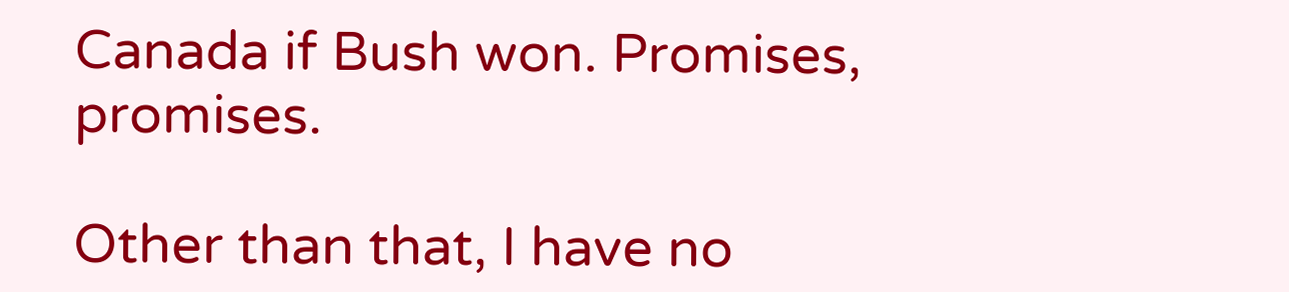Canada if Bush won. Promises, promises.

Other than that, I have no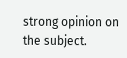strong opinion on the subject.